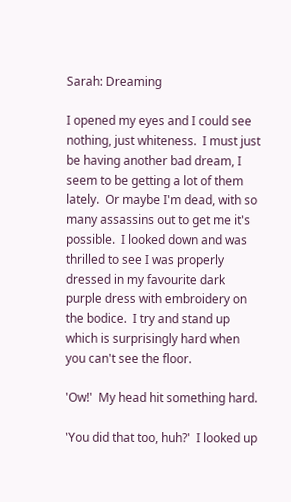Sarah: Dreaming

I opened my eyes and I could see nothing, just whiteness.  I must just be having another bad dream, I seem to be getting a lot of them lately.  Or maybe I'm dead, with so many assassins out to get me it's possible.  I looked down and was thrilled to see I was properly dressed in my favourite dark purple dress with embroidery on the bodice.  I try and stand up which is surprisingly hard when you can't see the floor.

'Ow!'  My head hit something hard.

'You did that too, huh?'  I looked up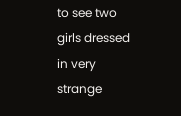to see two girls dressed in very strange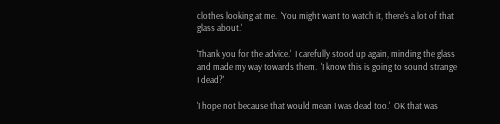clothes looking at me.  'You might want to watch it, there's a lot of that glass about.'

'Thank you for the advice.'  I carefully stood up again, minding the glass and made my way towards them.  'I know this is going to sound strange I dead?'

'I hope not because that would mean I was dead too.'  OK that was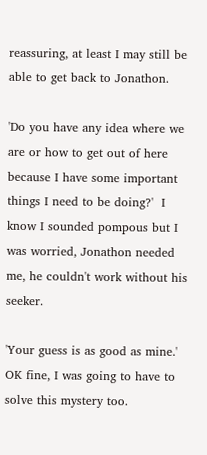reassuring, at least I may still be able to get back to Jonathon.

'Do you have any idea where we are or how to get out of here because I have some important things I need to be doing?'  I know I sounded pompous but I was worried, Jonathon needed me, he couldn't work without his seeker.

'Your guess is as good as mine.'  OK fine, I was going to have to solve this mystery too.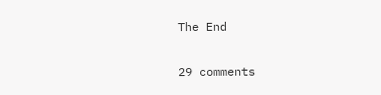The End

29 comments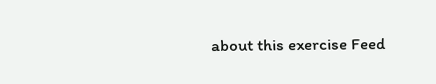about this exercise Feed